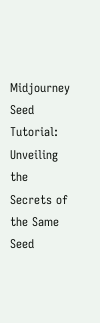Midjourney Seed Tutorial: Unveiling the Secrets of the Same Seed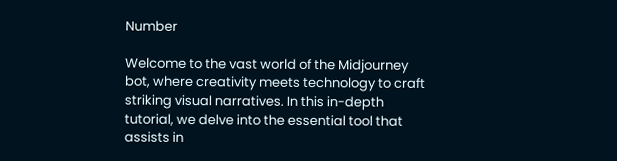Number

Welcome to the vast world of the Midjourney bot, where creativity meets technology to craft striking visual narratives. In this in-depth tutorial, we delve into the essential tool that assists in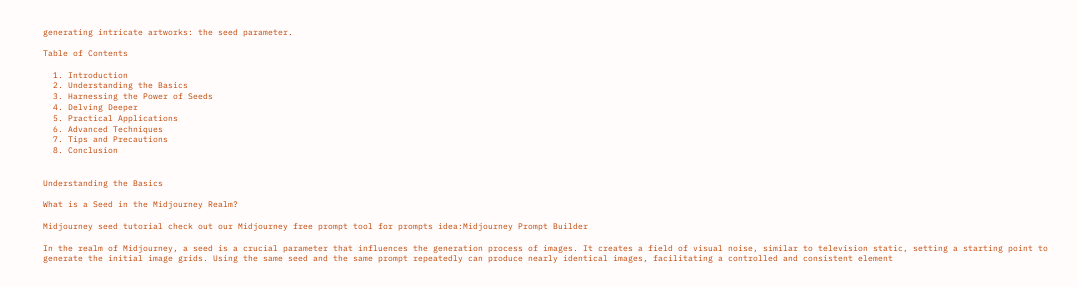generating intricate artworks: the seed parameter.

Table of Contents

  1. Introduction
  2. Understanding the Basics
  3. Harnessing the Power of Seeds
  4. Delving Deeper
  5. Practical Applications
  6. Advanced Techniques
  7. Tips and Precautions
  8. Conclusion


Understanding the Basics

What is a Seed in the Midjourney Realm?

Midjourney seed tutorial check out our Midjourney free prompt tool for prompts idea:Midjourney Prompt Builder

In the realm of Midjourney, a seed is a crucial parameter that influences the generation process of images. It creates a field of visual noise, similar to television static, setting a starting point to generate the initial image grids. Using the same seed and the same prompt repeatedly can produce nearly identical images, facilitating a controlled and consistent element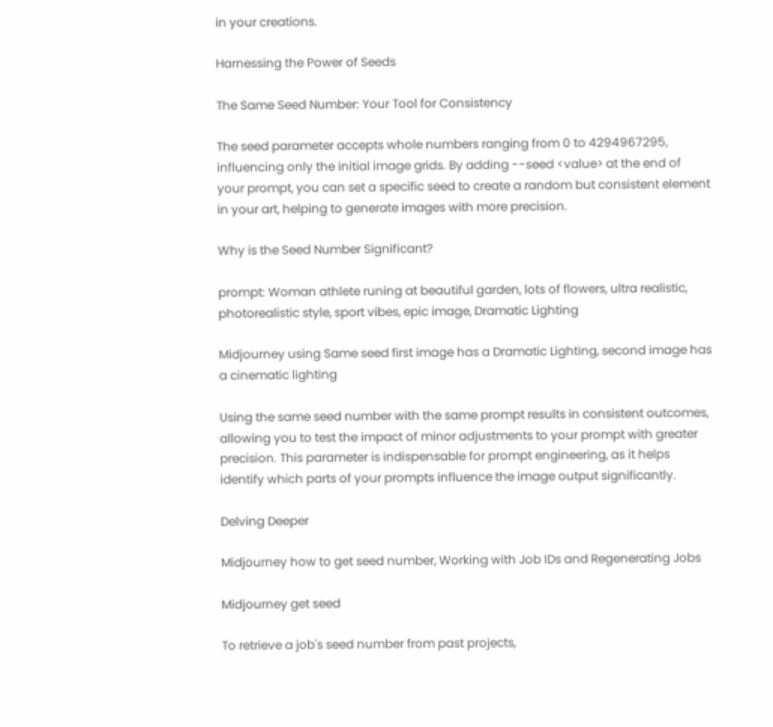in your creations.

Harnessing the Power of Seeds

The Same Seed Number: Your Tool for Consistency

The seed parameter accepts whole numbers ranging from 0 to 4294967295, influencing only the initial image grids. By adding --seed <value> at the end of your prompt, you can set a specific seed to create a random but consistent element in your art, helping to generate images with more precision.

Why is the Seed Number Significant?

prompt: Woman athlete runing at beautiful garden, lots of flowers, ultra realistic, photorealistic style, sport vibes, epic image, Dramatic Lighting

Midjourney using Same seed first image has a Dramatic Lighting, second image has a cinematic lighting

Using the same seed number with the same prompt results in consistent outcomes, allowing you to test the impact of minor adjustments to your prompt with greater precision. This parameter is indispensable for prompt engineering, as it helps identify which parts of your prompts influence the image output significantly.

Delving Deeper

Midjourney how to get seed number, Working with Job IDs and Regenerating Jobs

Midjourney get seed

To retrieve a job's seed number from past projects,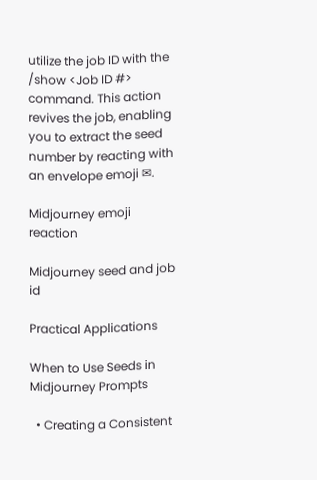utilize the job ID with the /show <Job ID #> command. This action revives the job, enabling you to extract the seed number by reacting with an envelope emoji ✉.

Midjourney emoji reaction

Midjourney seed and job id

Practical Applications

When to Use Seeds in Midjourney Prompts

  • Creating a Consistent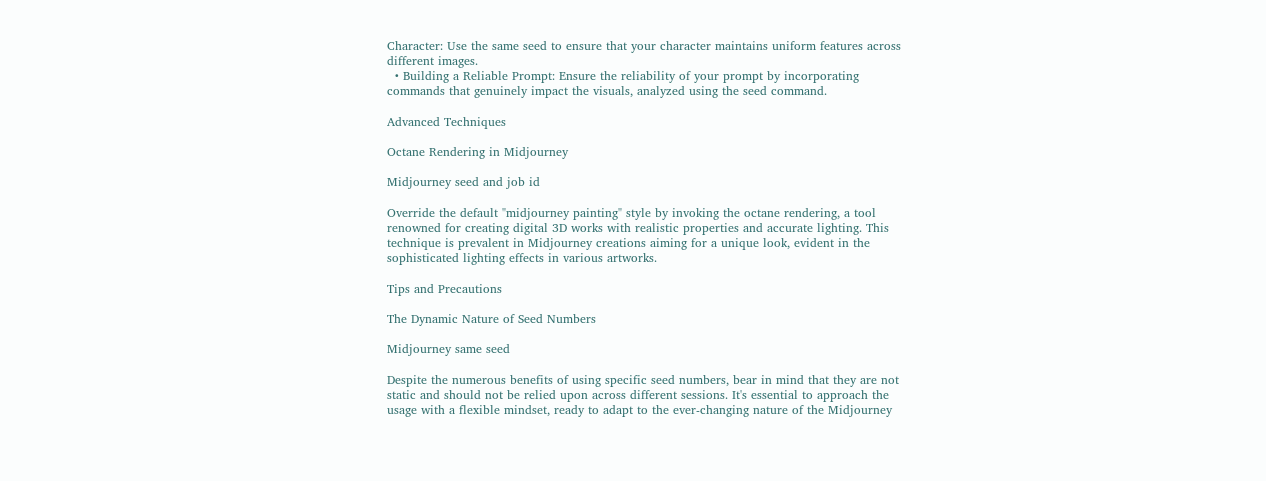Character: Use the same seed to ensure that your character maintains uniform features across different images.
  • Building a Reliable Prompt: Ensure the reliability of your prompt by incorporating commands that genuinely impact the visuals, analyzed using the seed command.

Advanced Techniques

Octane Rendering in Midjourney

Midjourney seed and job id

Override the default "midjourney painting" style by invoking the octane rendering, a tool renowned for creating digital 3D works with realistic properties and accurate lighting. This technique is prevalent in Midjourney creations aiming for a unique look, evident in the sophisticated lighting effects in various artworks.

Tips and Precautions

The Dynamic Nature of Seed Numbers

Midjourney same seed

Despite the numerous benefits of using specific seed numbers, bear in mind that they are not static and should not be relied upon across different sessions. It's essential to approach the usage with a flexible mindset, ready to adapt to the ever-changing nature of the Midjourney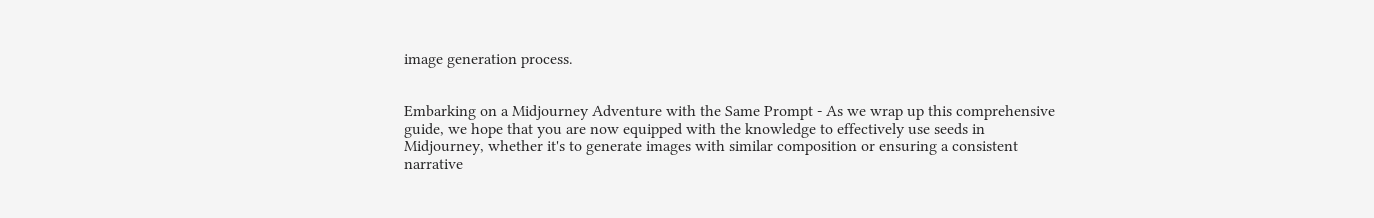image generation process.


Embarking on a Midjourney Adventure with the Same Prompt - As we wrap up this comprehensive guide, we hope that you are now equipped with the knowledge to effectively use seeds in Midjourney, whether it's to generate images with similar composition or ensuring a consistent narrative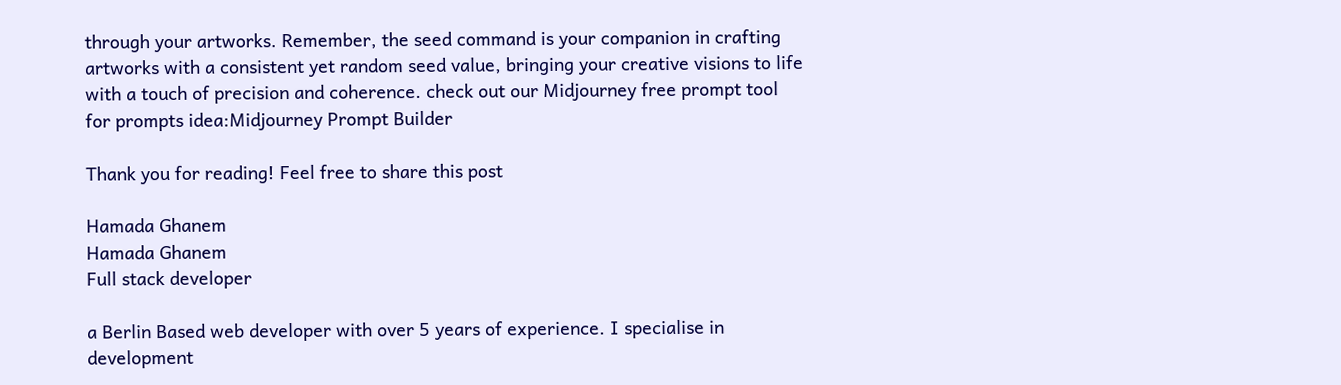through your artworks. Remember, the seed command is your companion in crafting artworks with a consistent yet random seed value, bringing your creative visions to life with a touch of precision and coherence. check out our Midjourney free prompt tool for prompts idea:Midjourney Prompt Builder

Thank you for reading! Feel free to share this post

Hamada Ghanem
Hamada Ghanem
Full stack developer

a Berlin Based web developer with over 5 years of experience. I specialise in development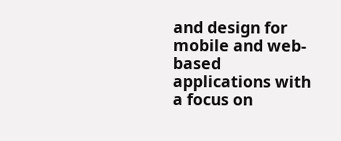and design for mobile and web-based applications with a focus on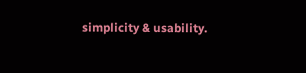simplicity & usability.